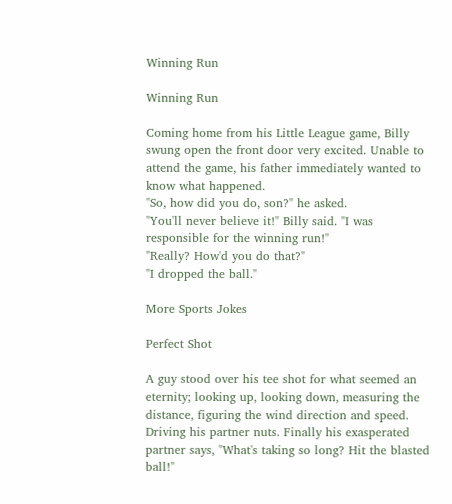Winning Run

Winning Run

Coming home from his Little League game, Billy swung open the front door very excited. Unable to attend the game, his father immediately wanted to know what happened.
"So, how did you do, son?" he asked.
"You'll never believe it!" Billy said. "I was responsible for the winning run!"
"Really? How'd you do that?"
"I dropped the ball."

More Sports Jokes

Perfect Shot

A guy stood over his tee shot for what seemed an eternity; looking up, looking down, measuring the distance, figuring the wind direction and speed. Driving his partner nuts. Finally his exasperated partner says, "What's taking so long? Hit the blasted ball!"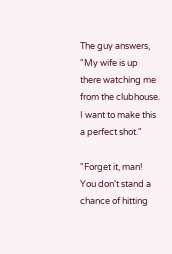The guy answers, "My wife is up there watching me from the clubhouse. I want to make this a perfect shot."

"Forget it, man! You don't stand a chance of hitting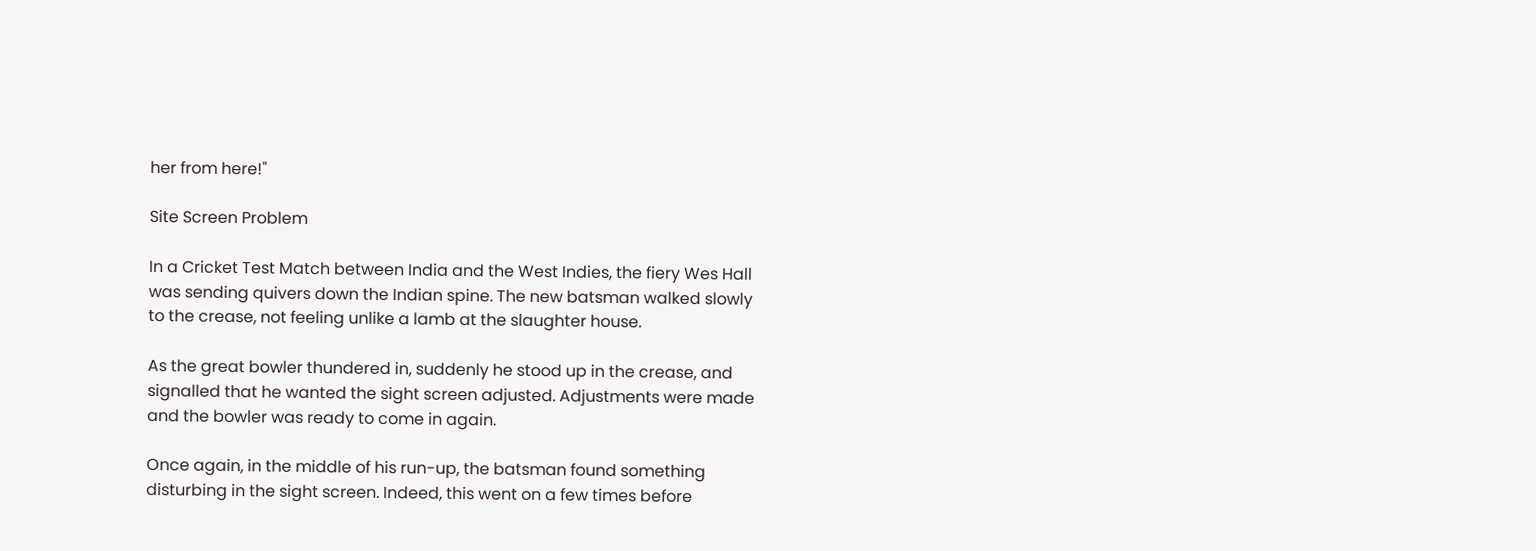her from here!"

Site Screen Problem

In a Cricket Test Match between India and the West Indies, the fiery Wes Hall was sending quivers down the Indian spine. The new batsman walked slowly to the crease, not feeling unlike a lamb at the slaughter house.

As the great bowler thundered in, suddenly he stood up in the crease, and signalled that he wanted the sight screen adjusted. Adjustments were made and the bowler was ready to come in again.

Once again, in the middle of his run-up, the batsman found something disturbing in the sight screen. Indeed, this went on a few times before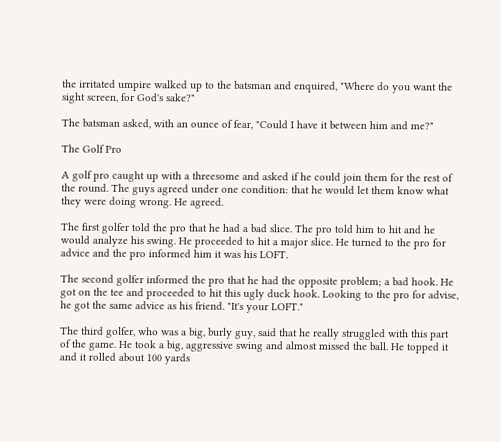the irritated umpire walked up to the batsman and enquired, "Where do you want the sight screen, for God's sake?"

The batsman asked, with an ounce of fear, "Could I have it between him and me?"

The Golf Pro

A golf pro caught up with a threesome and asked if he could join them for the rest of the round. The guys agreed under one condition: that he would let them know what they were doing wrong. He agreed.

The first golfer told the pro that he had a bad slice. The pro told him to hit and he would analyze his swing. He proceeded to hit a major slice. He turned to the pro for advice and the pro informed him it was his LOFT.

The second golfer informed the pro that he had the opposite problem; a bad hook. He got on the tee and proceeded to hit this ugly duck hook. Looking to the pro for advise, he got the same advice as his friend. "It's your LOFT."

The third golfer, who was a big, burly guy, said that he really struggled with this part of the game. He took a big, aggressive swing and almost missed the ball. He topped it and it rolled about 100 yards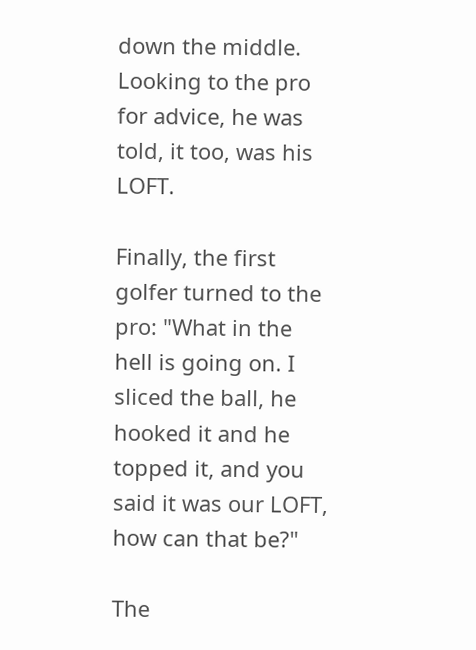down the middle. Looking to the pro for advice, he was told, it too, was his LOFT.

Finally, the first golfer turned to the pro: "What in the hell is going on. I sliced the ball, he hooked it and he topped it, and you said it was our LOFT, how can that be?"

The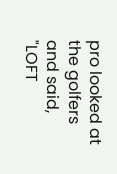pro looked at the golfers and said, "LOFT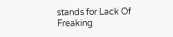stands for Lack Of Freaking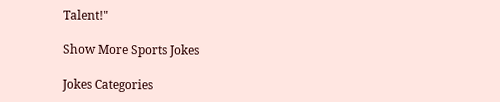Talent!"

Show More Sports Jokes

Jokes Categories